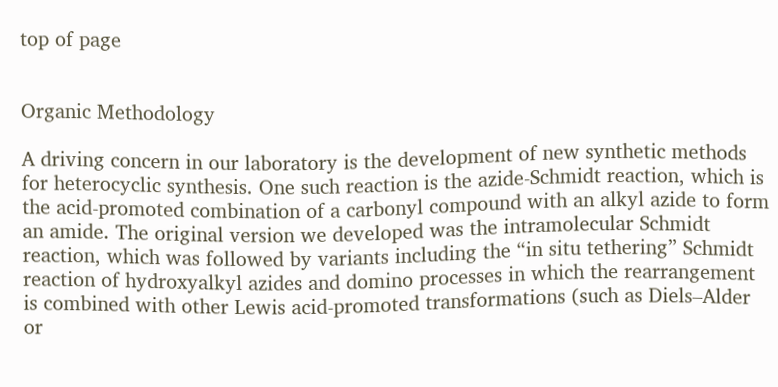top of page


Organic Methodology

A driving concern in our laboratory is the development of new synthetic methods for heterocyclic synthesis. One such reaction is the azide-Schmidt reaction, which is the acid-promoted combination of a carbonyl compound with an alkyl azide to form an amide. The original version we developed was the intramolecular Schmidt reaction, which was followed by variants including the “in situ tethering” Schmidt reaction of hydroxyalkyl azides and domino processes in which the rearrangement is combined with other Lewis acid-promoted transformations (such as Diels–Alder or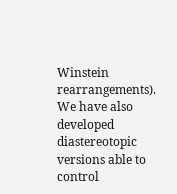Winstein rearrangements). We have also developed diastereotopic versions able to control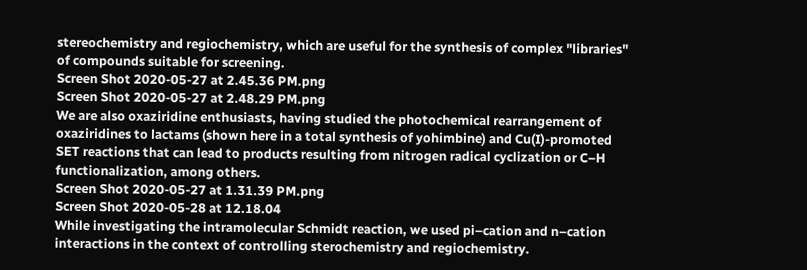stereochemistry and regiochemistry, which are useful for the synthesis of complex "libraries" of compounds suitable for screening.
Screen Shot 2020-05-27 at 2.45.36 PM.png
Screen Shot 2020-05-27 at 2.48.29 PM.png
We are also oxaziridine enthusiasts, having studied the photochemical rearrangement of oxaziridines to lactams (shown here in a total synthesis of yohimbine) and Cu(I)-promoted SET reactions that can lead to products resulting from nitrogen radical cyclization or C–H functionalization, among others.
Screen Shot 2020-05-27 at 1.31.39 PM.png
Screen Shot 2020-05-28 at 12.18.04
While investigating the intramolecular Schmidt reaction, we used pi–cation and n–cation interactions in the context of controlling sterochemistry and regiochemistry.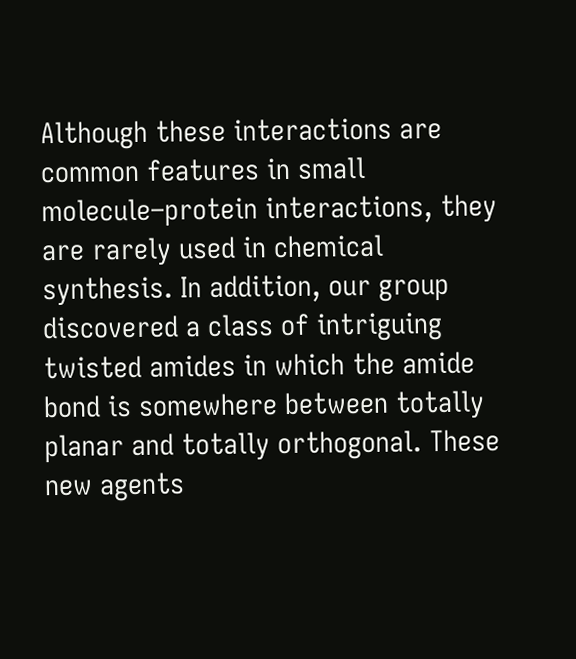Although these interactions are common features in small molecule–protein interactions, they are rarely used in chemical synthesis. In addition, our group discovered a class of intriguing twisted amides in which the amide bond is somewhere between totally planar and totally orthogonal. These new agents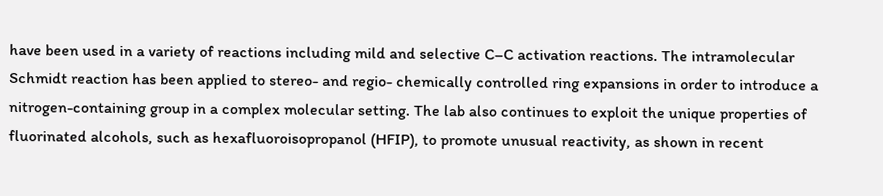have been used in a variety of reactions including mild and selective C–C activation reactions. The intramolecular Schmidt reaction has been applied to stereo- and regio- chemically controlled ring expansions in order to introduce a nitrogen-containing group in a complex molecular setting. The lab also continues to exploit the unique properties of fluorinated alcohols, such as hexafluoroisopropanol (HFIP), to promote unusual reactivity, as shown in recent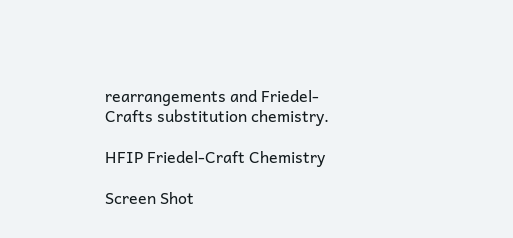rearrangements and Friedel-Crafts substitution chemistry.

HFIP Friedel-Craft Chemistry

Screen Shot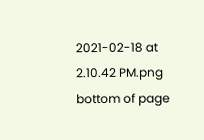2021-02-18 at 2.10.42 PM.png
bottom of page